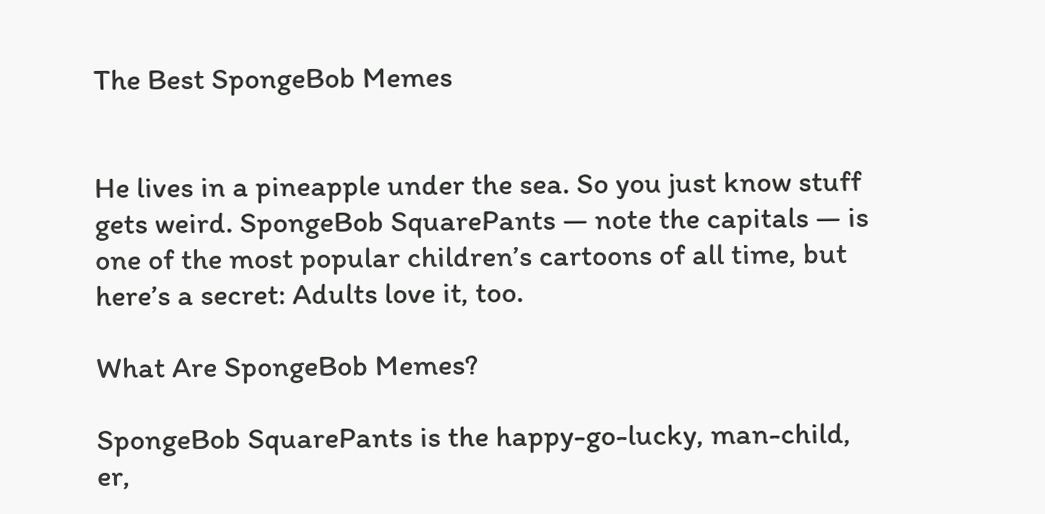The Best SpongeBob Memes


He lives in a pineapple under the sea. So you just know stuff gets weird. SpongeBob SquarePants — note the capitals — is one of the most popular children’s cartoons of all time, but here’s a secret: Adults love it, too.

What Are SpongeBob Memes?

SpongeBob SquarePants is the happy-go-lucky, man-child, er,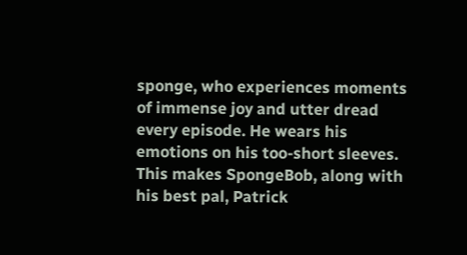sponge, who experiences moments of immense joy and utter dread every episode. He wears his emotions on his too-short sleeves. This makes SpongeBob, along with his best pal, Patrick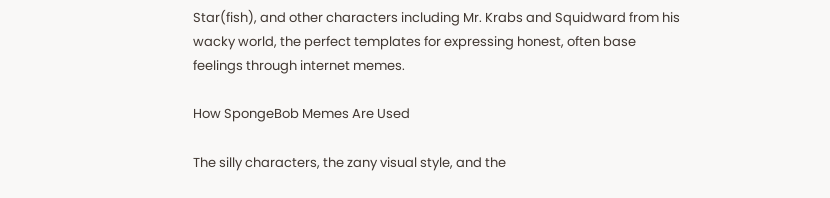Star(fish), and other characters including Mr. Krabs and Squidward from his wacky world, the perfect templates for expressing honest, often base feelings through internet memes.

How SpongeBob Memes Are Used

The silly characters, the zany visual style, and the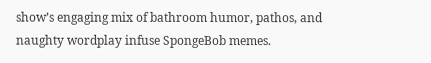show’s engaging mix of bathroom humor, pathos, and naughty wordplay infuse SpongeBob memes.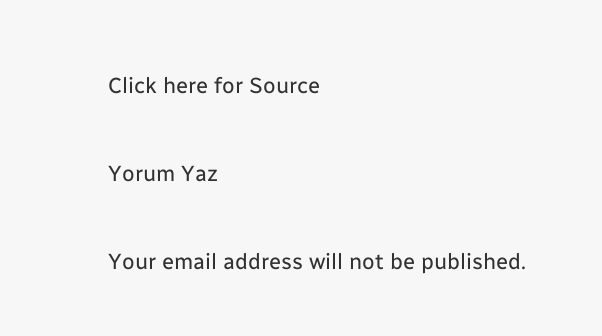Click here for Source

Yorum Yaz

Your email address will not be published.